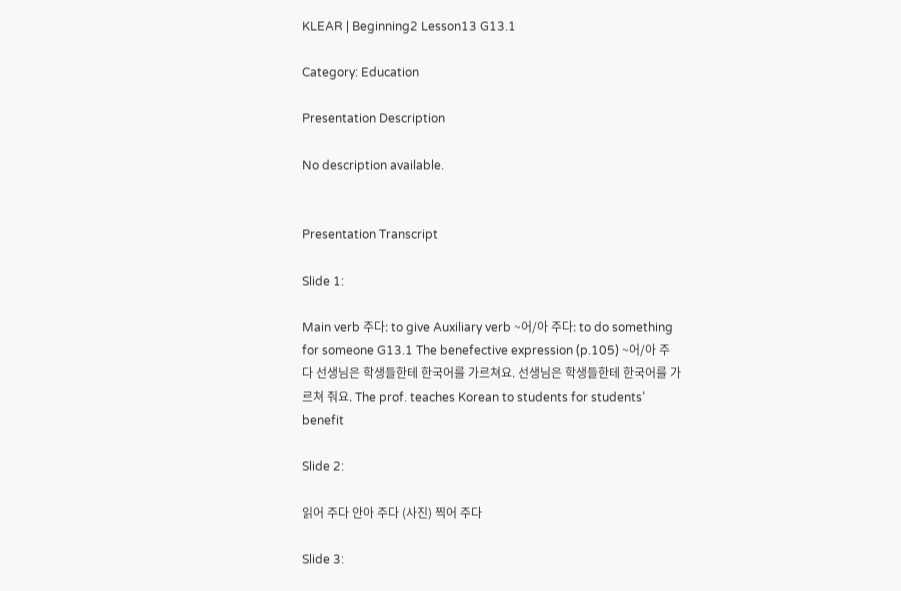KLEAR | Beginning2 Lesson13 G13.1

Category: Education

Presentation Description

No description available.


Presentation Transcript

Slide 1:

Main verb 주다: to give Auxiliary verb ~어/아 주다: to do something for someone G13.1 The benefective expression (p.105) ~어/아 주다 선생님은 학생들한테 한국어를 가르쳐요. 선생님은 학생들한테 한국어를 가르쳐 줘요. The prof. teaches Korean to students for students’ benefit

Slide 2:

읽어 주다 안아 주다 (사진) 찍어 주다

Slide 3: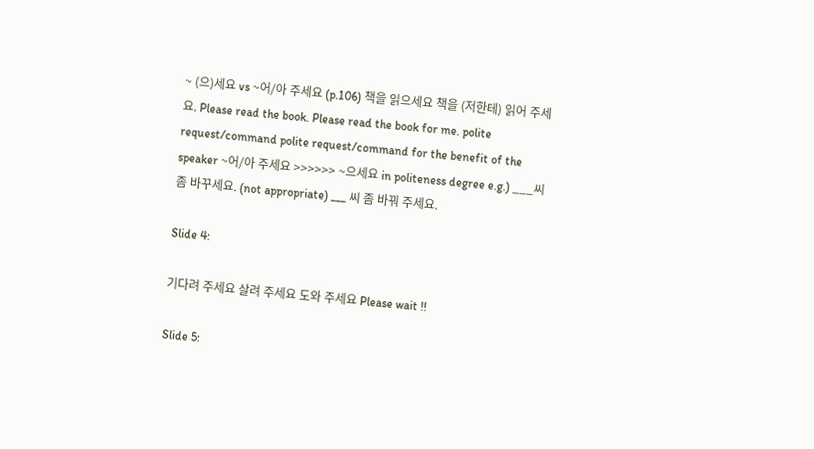~ (으)세요 vs ~어/아 주세요 (p.106) 책을 읽으세요 책을 (저한테) 읽어 주세요. Please read the book. Please read the book for me. polite request/command polite request/command for the benefit of the speaker ~어/아 주세요 >>>>>> ~으세요 in politeness degree e.g.) ___씨 좀 바꾸세요. (not appropriate) ___ 씨 좀 바꿔 주세요.

Slide 4:

기다려 주세요 살려 주세요 도와 주세요 Please wait !!

Slide 5: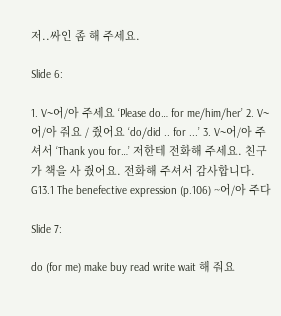저..싸인 좀 해 주세요.

Slide 6:

1. V~어/아 주세요 ‘Please do… for me/him/her’ 2. V~어/아 줘요 / 줬어요 ‘do/did .. for ...’ 3. V~어/아 주셔서 ‘Thank you for…’ 저한테 전화해 주세요. 친구가 책을 사 줬어요. 전화해 주셔서 감사합니다. G13.1 The benefective expression (p.106) ~어/아 주다

Slide 7:

do (for me) make buy read write wait 해 줘요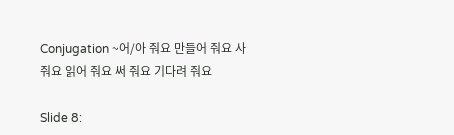Conjugation ~어/아 줘요 만들어 줘요 사 줘요 읽어 줘요 써 줘요 기다려 줘요

Slide 8: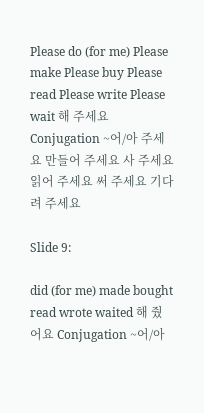Please do (for me) Please make Please buy Please read Please write Please wait 해 주세요 Conjugation ~어/아 주세요 만들어 주세요 사 주세요 읽어 주세요 써 주세요 기다려 주세요

Slide 9:

did (for me) made bought read wrote waited 해 줬어요 Conjugation ~어/아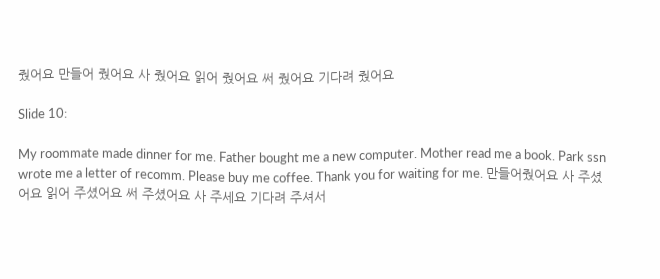줬어요 만들어 줬어요 사 줬어요 읽어 줬어요 써 줬어요 기다려 줬어요

Slide 10:

My roommate made dinner for me. Father bought me a new computer. Mother read me a book. Park ssn wrote me a letter of recomm. Please buy me coffee. Thank you for waiting for me. 만들어줬어요 사 주셨어요 읽어 주셨어요 써 주셨어요 사 주세요 기다려 주셔서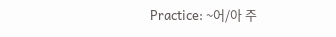Practice: ~어/아 주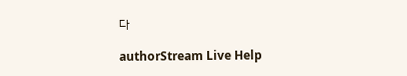다

authorStream Live Help